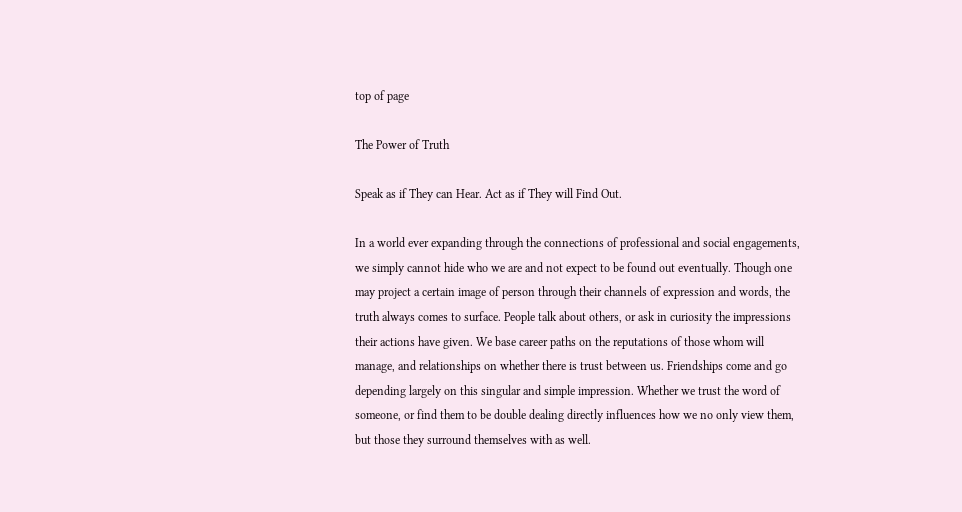top of page

The Power of Truth

Speak as if They can Hear. Act as if They will Find Out.

In a world ever expanding through the connections of professional and social engagements, we simply cannot hide who we are and not expect to be found out eventually. Though one may project a certain image of person through their channels of expression and words, the truth always comes to surface. People talk about others, or ask in curiosity the impressions their actions have given. We base career paths on the reputations of those whom will manage, and relationships on whether there is trust between us. Friendships come and go depending largely on this singular and simple impression. Whether we trust the word of someone, or find them to be double dealing directly influences how we no only view them, but those they surround themselves with as well.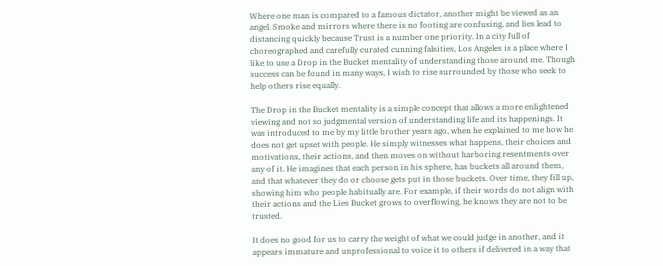Where one man is compared to a famous dictator, another might be viewed as an angel. Smoke and mirrors where there is no footing are confusing, and lies lead to distancing quickly because Trust is a number one priority. In a city full of choreographed and carefully curated cunning falsities, Los Angeles is a place where I like to use a Drop in the Bucket mentality of understanding those around me. Though success can be found in many ways, I wish to rise surrounded by those who seek to help others rise equally.

The Drop in the Bucket mentality is a simple concept that allows a more enlightened viewing and not so judgmental version of understanding life and its happenings. It was introduced to me by my little brother years ago, when he explained to me how he does not get upset with people. He simply witnesses what happens, their choices and motivations, their actions, and then moves on without harboring resentments over any of it. He imagines that each person in his sphere, has buckets all around them, and that whatever they do or choose gets put in those buckets. Over time, they fill up, showing him who people habitually are. For example, if their words do not align with their actions and the Lies Bucket grows to overflowing, he knows they are not to be trusted.

It does no good for us to carry the weight of what we could judge in another, and it appears immature and unprofessional to voice it to others if delivered in a way that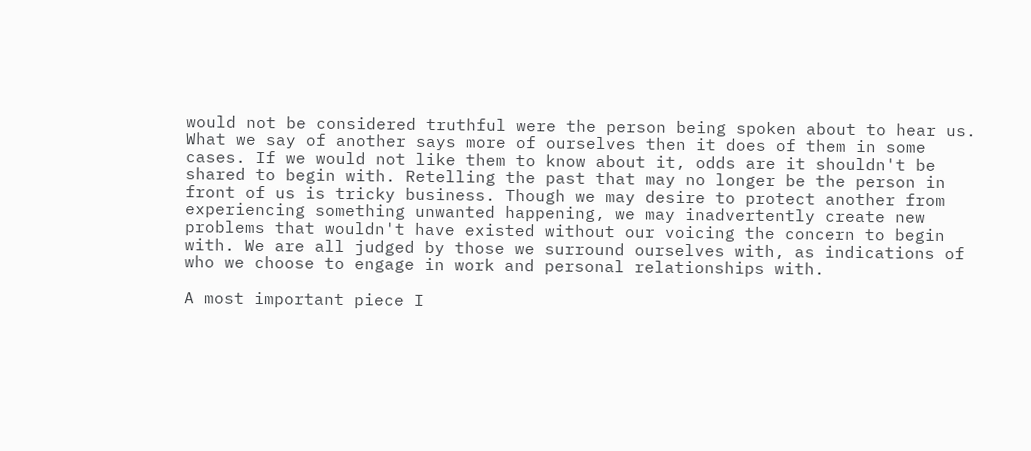would not be considered truthful were the person being spoken about to hear us. What we say of another says more of ourselves then it does of them in some cases. If we would not like them to know about it, odds are it shouldn't be shared to begin with. Retelling the past that may no longer be the person in front of us is tricky business. Though we may desire to protect another from experiencing something unwanted happening, we may inadvertently create new problems that wouldn't have existed without our voicing the concern to begin with. We are all judged by those we surround ourselves with, as indications of who we choose to engage in work and personal relationships with.

A most important piece I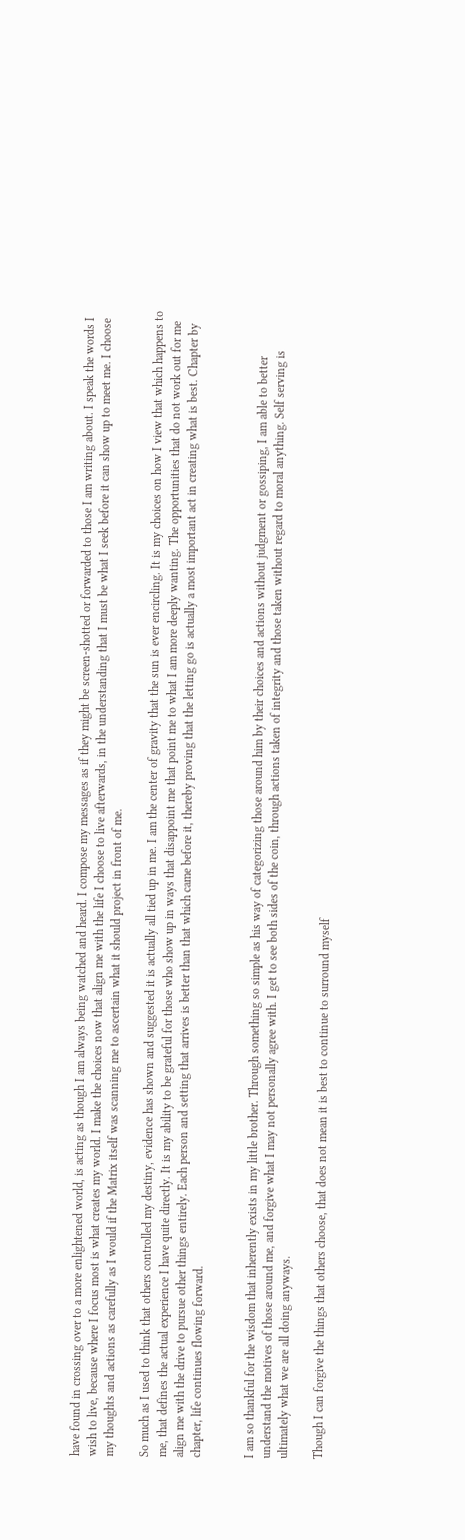have found in crossing over to a more enlightened world, is acting as though I am always being watched and heard. I compose my messages as if they might be screen-shotted or forwarded to those I am writing about. I speak the words I wish to live, because where I focus most is what creates my world. I make the choices now that align me with the life I choose to live afterwards, in the understanding that I must be what I seek before it can show up to meet me. I choose my thoughts and actions as carefully as I would if the Matrix itself was scanning me to ascertain what it should project in front of me.

So much as I used to think that others controlled my destiny, evidence has shown and suggested it is actually all tied up in me. I am the center of gravity that the sun is ever encircling. It is my choices on how I view that which happens to me, that defines the actual experience I have quite directly. It is my ability to be grateful for those who show up in ways that disappoint me that point me to what I am more deeply wanting. The opportunities that do not work out for me align me with the drive to pursue other things entirely. Each person and setting that arrives is better than that which came before it, thereby proving that the letting go is actually a most important act in creating what is best. Chapter by chapter, life continues flowing forward.


I am so thankful for the wisdom that inherently exists in my little brother. Through something so simple as his way of categorizing those around him by their choices and actions without judgment or gossiping, I am able to better understand the motives of those around me, and forgive what I may not personally agree with. I get to see both sides of the coin, through actions taken of integrity and those taken without regard to moral anything. Self serving is ultimately what we are all doing anyways.

Though I can forgive the things that others choose, that does not mean it is best to continue to surround myself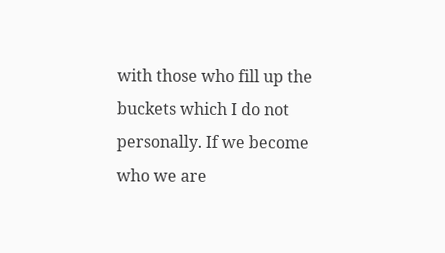with those who fill up the buckets which I do not personally. If we become who we are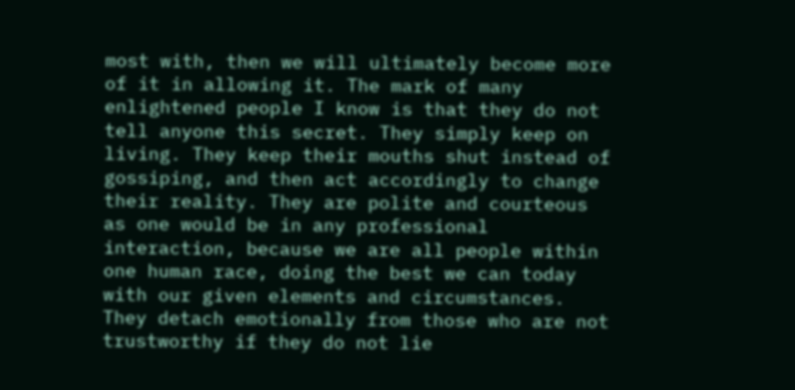most with, then we will ultimately become more of it in allowing it. The mark of many enlightened people I know is that they do not tell anyone this secret. They simply keep on living. They keep their mouths shut instead of gossiping, and then act accordingly to change their reality. They are polite and courteous as one would be in any professional interaction, because we are all people within one human race, doing the best we can today with our given elements and circumstances. They detach emotionally from those who are not trustworthy if they do not lie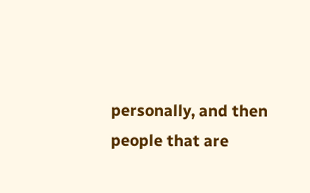personally, and then people that are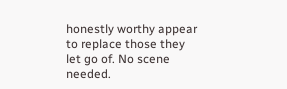honestly worthy appear to replace those they let go of. No scene needed.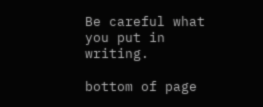Be careful what you put in writing.

bottom of page